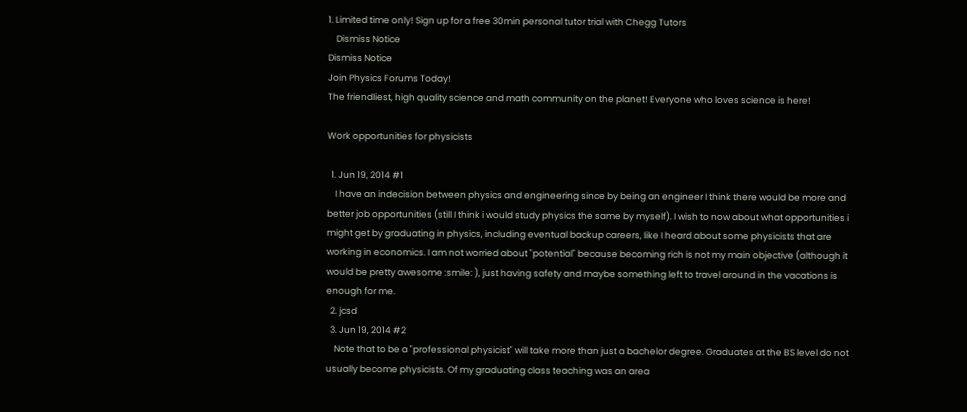1. Limited time only! Sign up for a free 30min personal tutor trial with Chegg Tutors
    Dismiss Notice
Dismiss Notice
Join Physics Forums Today!
The friendliest, high quality science and math community on the planet! Everyone who loves science is here!

Work opportunities for physicists

  1. Jun 19, 2014 #1
    I have an indecision between physics and engineering since by being an engineer I think there would be more and better job opportunities (still I think i would study physics the same by myself). I wish to now about what opportunities i might get by graduating in physics, including eventual backup careers, like I heard about some physicists that are working in economics. I am not worried about "potential" because becoming rich is not my main objective (although it would be pretty awesome :smile: ), just having safety and maybe something left to travel around in the vacations is enough for me.
  2. jcsd
  3. Jun 19, 2014 #2
    Note that to be a "professional physicist" will take more than just a bachelor degree. Graduates at the BS level do not usually become physicists. Of my graduating class teaching was an area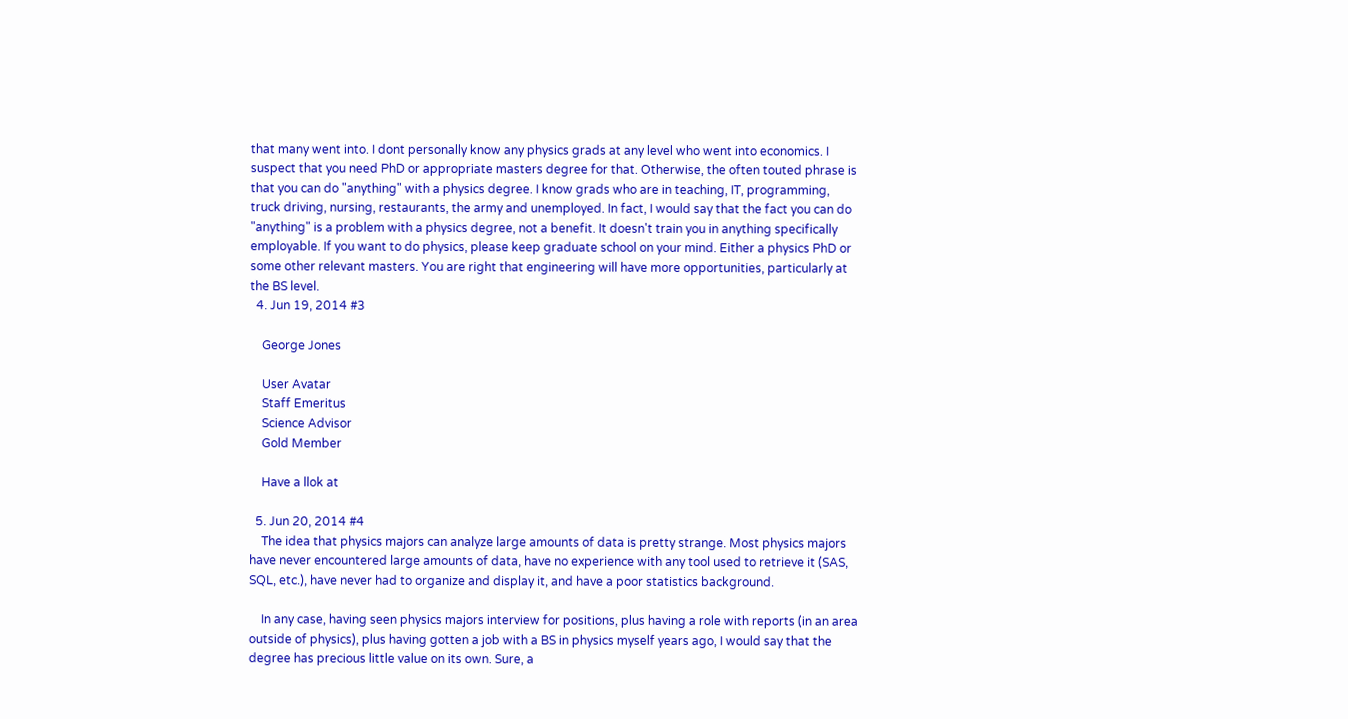that many went into. I dont personally know any physics grads at any level who went into economics. I suspect that you need PhD or appropriate masters degree for that. Otherwise, the often touted phrase is that you can do "anything" with a physics degree. I know grads who are in teaching, IT, programming, truck driving, nursing, restaurants, the army and unemployed. In fact, I would say that the fact you can do "anything" is a problem with a physics degree, not a benefit. It doesn't train you in anything specifically employable. If you want to do physics, please keep graduate school on your mind. Either a physics PhD or some other relevant masters. You are right that engineering will have more opportunities, particularly at the BS level.
  4. Jun 19, 2014 #3

    George Jones

    User Avatar
    Staff Emeritus
    Science Advisor
    Gold Member

    Have a llok at

  5. Jun 20, 2014 #4
    The idea that physics majors can analyze large amounts of data is pretty strange. Most physics majors have never encountered large amounts of data, have no experience with any tool used to retrieve it (SAS, SQL, etc.), have never had to organize and display it, and have a poor statistics background.

    In any case, having seen physics majors interview for positions, plus having a role with reports (in an area outside of physics), plus having gotten a job with a BS in physics myself years ago, I would say that the degree has precious little value on its own. Sure, a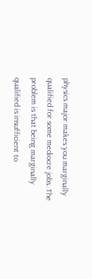physics major makes you marginally qualified for some mediocre jobs. The problem is that being marginally qualified is insufficient to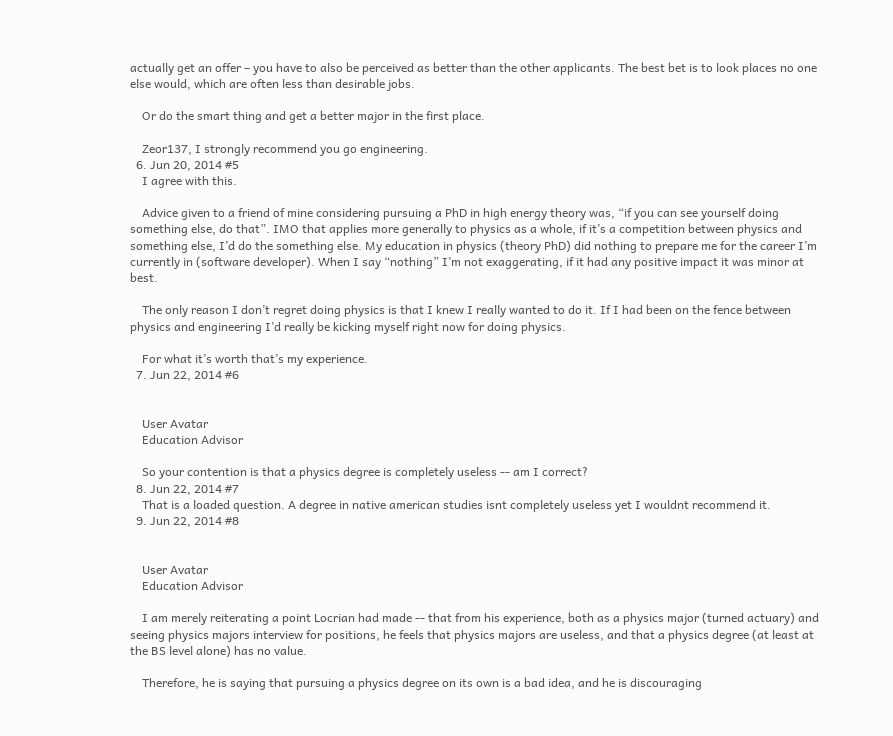actually get an offer – you have to also be perceived as better than the other applicants. The best bet is to look places no one else would, which are often less than desirable jobs.

    Or do the smart thing and get a better major in the first place.

    Zeor137, I strongly recommend you go engineering.
  6. Jun 20, 2014 #5
    I agree with this.

    Advice given to a friend of mine considering pursuing a PhD in high energy theory was, “if you can see yourself doing something else, do that”. IMO that applies more generally to physics as a whole, if it’s a competition between physics and something else, I’d do the something else. My education in physics (theory PhD) did nothing to prepare me for the career I’m currently in (software developer). When I say “nothing” I’m not exaggerating, if it had any positive impact it was minor at best.

    The only reason I don’t regret doing physics is that I knew I really wanted to do it. If I had been on the fence between physics and engineering I’d really be kicking myself right now for doing physics.

    For what it’s worth that’s my experience.
  7. Jun 22, 2014 #6


    User Avatar
    Education Advisor

    So your contention is that a physics degree is completely useless -- am I correct?
  8. Jun 22, 2014 #7
    That is a loaded question. A degree in native american studies isnt completely useless yet I wouldnt recommend it.
  9. Jun 22, 2014 #8


    User Avatar
    Education Advisor

    I am merely reiterating a point Locrian had made -- that from his experience, both as a physics major (turned actuary) and seeing physics majors interview for positions, he feels that physics majors are useless, and that a physics degree (at least at the BS level alone) has no value.

    Therefore, he is saying that pursuing a physics degree on its own is a bad idea, and he is discouraging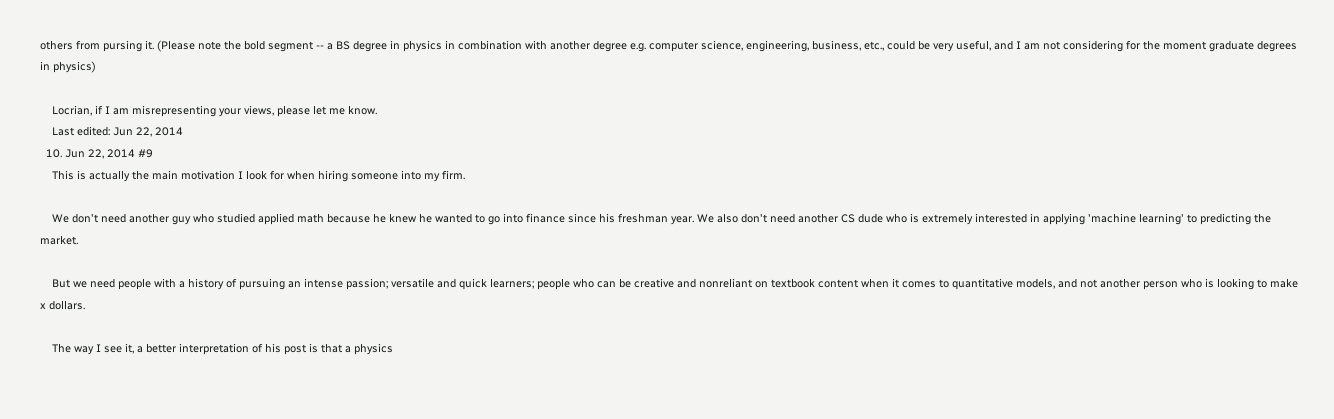others from pursing it. (Please note the bold segment -- a BS degree in physics in combination with another degree e.g. computer science, engineering, business, etc., could be very useful, and I am not considering for the moment graduate degrees in physics)

    Locrian, if I am misrepresenting your views, please let me know.
    Last edited: Jun 22, 2014
  10. Jun 22, 2014 #9
    This is actually the main motivation I look for when hiring someone into my firm.

    We don't need another guy who studied applied math because he knew he wanted to go into finance since his freshman year. We also don't need another CS dude who is extremely interested in applying 'machine learning' to predicting the market.

    But we need people with a history of pursuing an intense passion; versatile and quick learners; people who can be creative and nonreliant on textbook content when it comes to quantitative models, and not another person who is looking to make x dollars.

    The way I see it, a better interpretation of his post is that a physics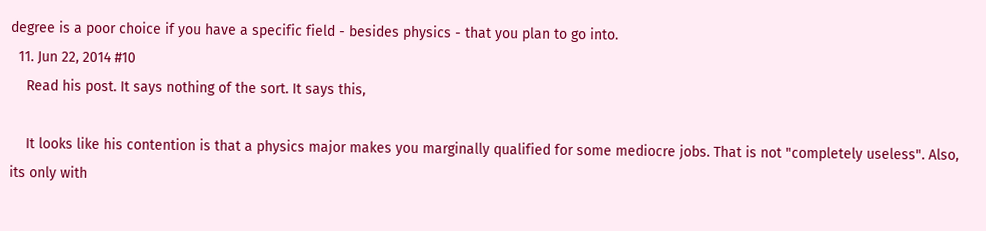degree is a poor choice if you have a specific field - besides physics - that you plan to go into.
  11. Jun 22, 2014 #10
    Read his post. It says nothing of the sort. It says this,

    It looks like his contention is that a physics major makes you marginally qualified for some mediocre jobs. That is not "completely useless". Also, its only with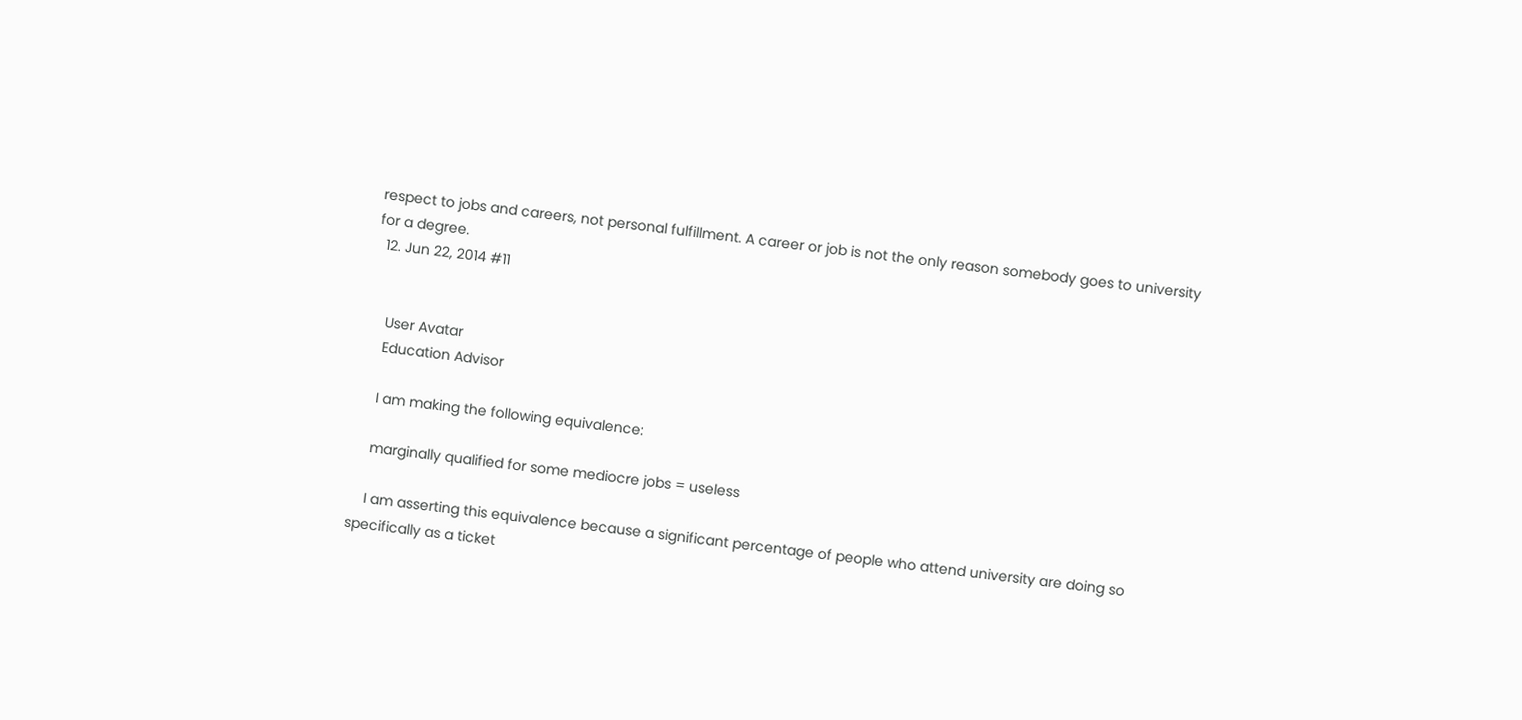respect to jobs and careers, not personal fulfillment. A career or job is not the only reason somebody goes to university for a degree.
  12. Jun 22, 2014 #11


    User Avatar
    Education Advisor

    I am making the following equivalence:

    marginally qualified for some mediocre jobs = useless

    I am asserting this equivalence because a significant percentage of people who attend university are doing so specifically as a ticket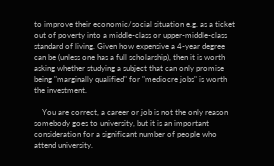to improve their economic/social situation e.g. as a ticket out of poverty into a middle-class or upper-middle-class standard of living. Given how expensive a 4-year degree can be (unless one has a full scholarship), then it is worth asking whether studying a subject that can only promise being "marginally qualified" for "mediocre jobs" is worth the investment.

    You are correct, a career or job is not the only reason somebody goes to university, but it is an important consideration for a significant number of people who attend university.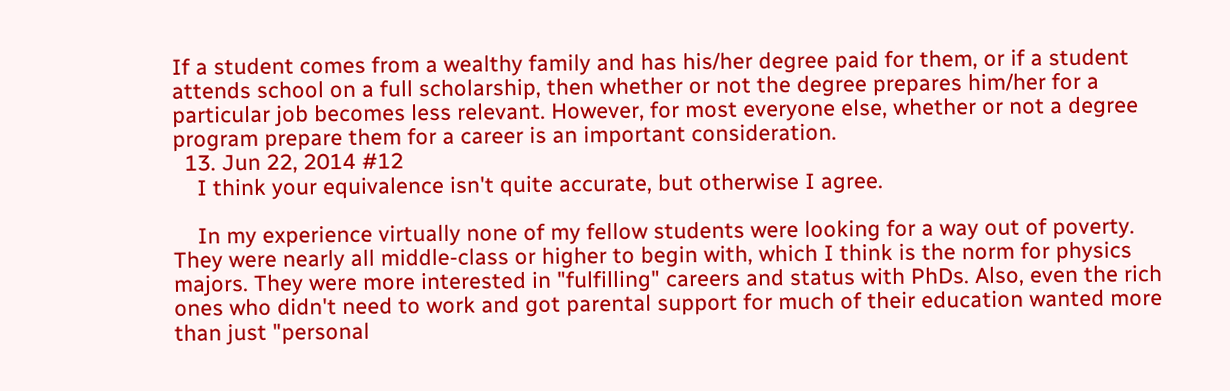If a student comes from a wealthy family and has his/her degree paid for them, or if a student attends school on a full scholarship, then whether or not the degree prepares him/her for a particular job becomes less relevant. However, for most everyone else, whether or not a degree program prepare them for a career is an important consideration.
  13. Jun 22, 2014 #12
    I think your equivalence isn't quite accurate, but otherwise I agree.

    In my experience virtually none of my fellow students were looking for a way out of poverty. They were nearly all middle-class or higher to begin with, which I think is the norm for physics majors. They were more interested in "fulfilling" careers and status with PhDs. Also, even the rich ones who didn't need to work and got parental support for much of their education wanted more than just "personal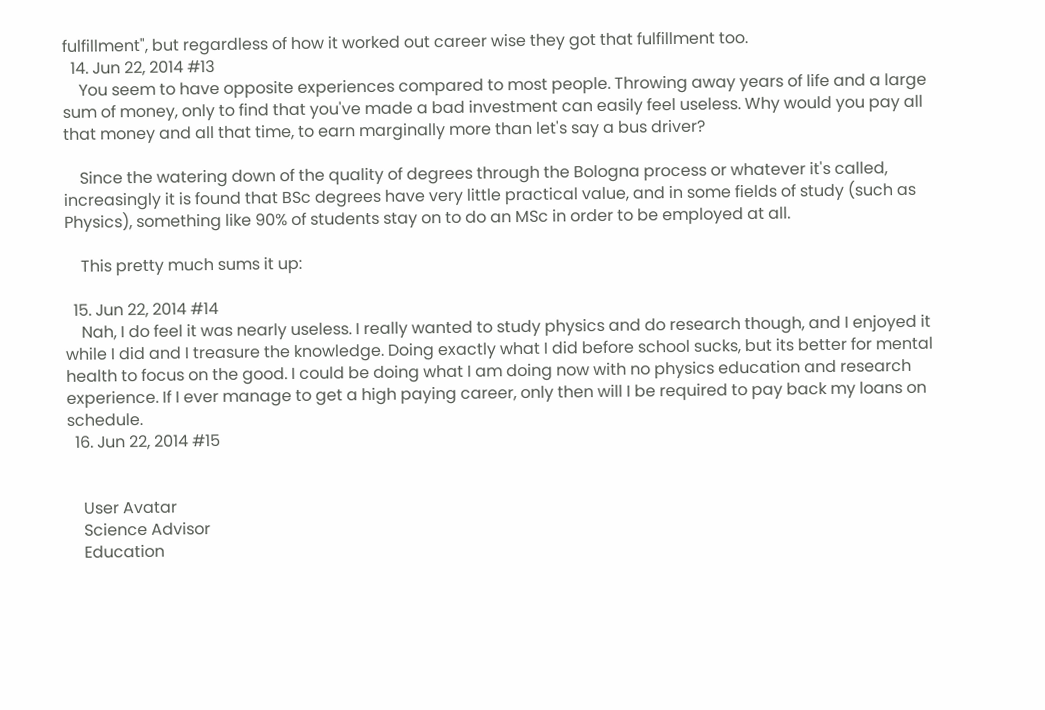fulfillment", but regardless of how it worked out career wise they got that fulfillment too.
  14. Jun 22, 2014 #13
    You seem to have opposite experiences compared to most people. Throwing away years of life and a large sum of money, only to find that you've made a bad investment can easily feel useless. Why would you pay all that money and all that time, to earn marginally more than let's say a bus driver?

    Since the watering down of the quality of degrees through the Bologna process or whatever it's called, increasingly it is found that BSc degrees have very little practical value, and in some fields of study (such as Physics), something like 90% of students stay on to do an MSc in order to be employed at all.

    This pretty much sums it up:

  15. Jun 22, 2014 #14
    Nah, I do feel it was nearly useless. I really wanted to study physics and do research though, and I enjoyed it while I did and I treasure the knowledge. Doing exactly what I did before school sucks, but its better for mental health to focus on the good. I could be doing what I am doing now with no physics education and research experience. If I ever manage to get a high paying career, only then will I be required to pay back my loans on schedule.
  16. Jun 22, 2014 #15


    User Avatar
    Science Advisor
    Education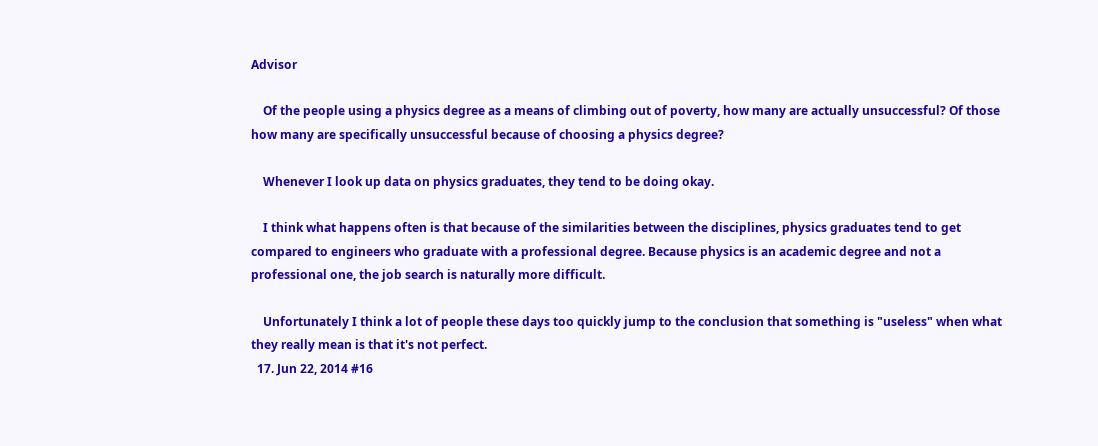Advisor

    Of the people using a physics degree as a means of climbing out of poverty, how many are actually unsuccessful? Of those how many are specifically unsuccessful because of choosing a physics degree?

    Whenever I look up data on physics graduates, they tend to be doing okay.

    I think what happens often is that because of the similarities between the disciplines, physics graduates tend to get compared to engineers who graduate with a professional degree. Because physics is an academic degree and not a professional one, the job search is naturally more difficult.

    Unfortunately I think a lot of people these days too quickly jump to the conclusion that something is "useless" when what they really mean is that it's not perfect.
  17. Jun 22, 2014 #16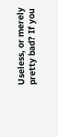Useless, or merely pretty bad? If you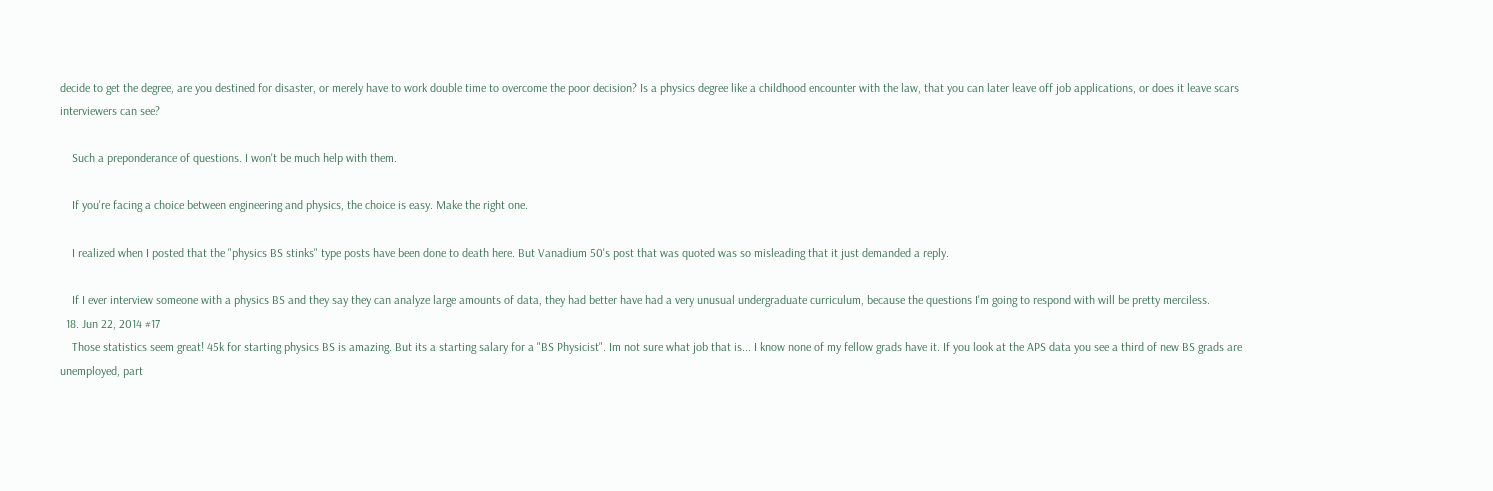decide to get the degree, are you destined for disaster, or merely have to work double time to overcome the poor decision? Is a physics degree like a childhood encounter with the law, that you can later leave off job applications, or does it leave scars interviewers can see?

    Such a preponderance of questions. I won't be much help with them.

    If you're facing a choice between engineering and physics, the choice is easy. Make the right one.

    I realized when I posted that the "physics BS stinks" type posts have been done to death here. But Vanadium 50's post that was quoted was so misleading that it just demanded a reply.

    If I ever interview someone with a physics BS and they say they can analyze large amounts of data, they had better have had a very unusual undergraduate curriculum, because the questions I'm going to respond with will be pretty merciless.
  18. Jun 22, 2014 #17
    Those statistics seem great! 45k for starting physics BS is amazing. But its a starting salary for a "BS Physicist". Im not sure what job that is... I know none of my fellow grads have it. If you look at the APS data you see a third of new BS grads are unemployed, part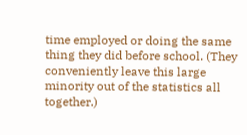time employed or doing the same thing they did before school. (They conveniently leave this large minority out of the statistics all together.)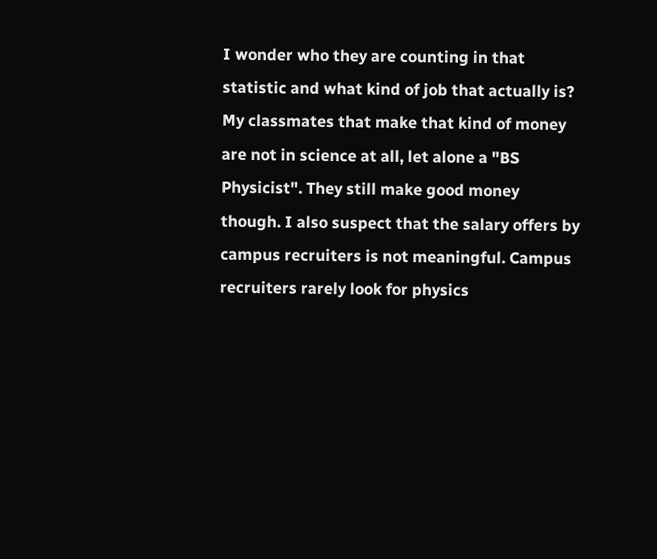I wonder who they are counting in that statistic and what kind of job that actually is? My classmates that make that kind of money are not in science at all, let alone a "BS Physicist". They still make good money though. I also suspect that the salary offers by campus recruiters is not meaningful. Campus recruiters rarely look for physics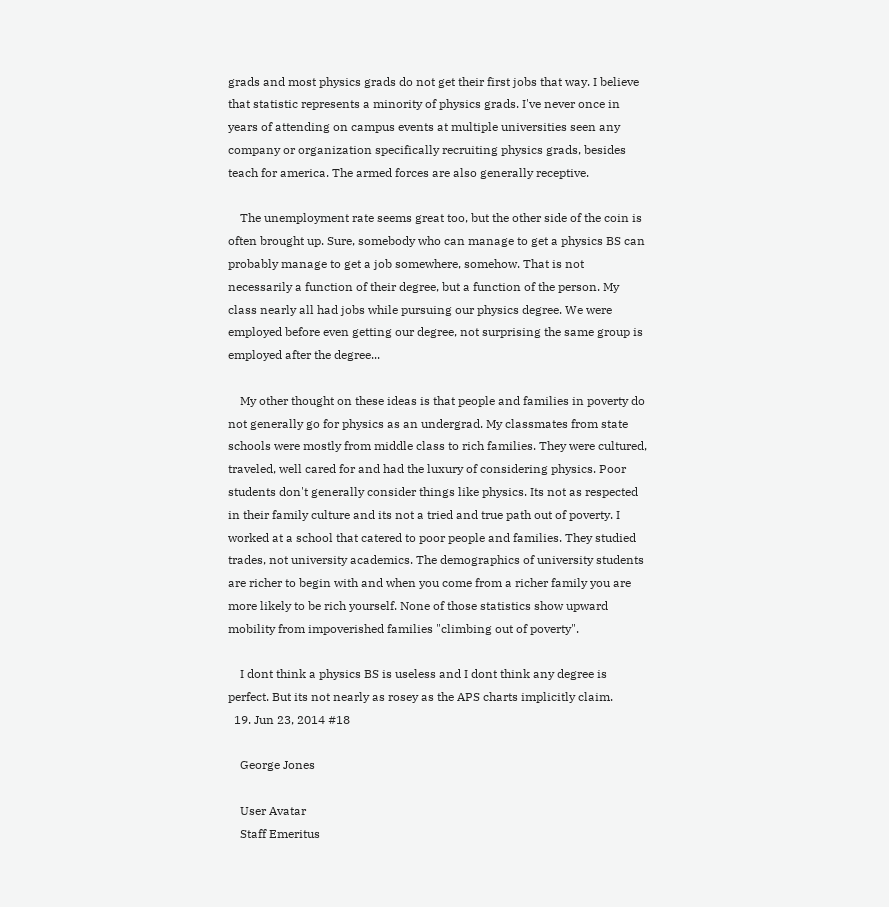grads and most physics grads do not get their first jobs that way. I believe that statistic represents a minority of physics grads. I've never once in years of attending on campus events at multiple universities seen any company or organization specifically recruiting physics grads, besides teach for america. The armed forces are also generally receptive.

    The unemployment rate seems great too, but the other side of the coin is often brought up. Sure, somebody who can manage to get a physics BS can probably manage to get a job somewhere, somehow. That is not necessarily a function of their degree, but a function of the person. My class nearly all had jobs while pursuing our physics degree. We were employed before even getting our degree, not surprising the same group is employed after the degree...

    My other thought on these ideas is that people and families in poverty do not generally go for physics as an undergrad. My classmates from state schools were mostly from middle class to rich families. They were cultured, traveled, well cared for and had the luxury of considering physics. Poor students don't generally consider things like physics. Its not as respected in their family culture and its not a tried and true path out of poverty. I worked at a school that catered to poor people and families. They studied trades, not university academics. The demographics of university students are richer to begin with and when you come from a richer family you are more likely to be rich yourself. None of those statistics show upward mobility from impoverished families "climbing out of poverty".

    I dont think a physics BS is useless and I dont think any degree is perfect. But its not nearly as rosey as the APS charts implicitly claim.
  19. Jun 23, 2014 #18

    George Jones

    User Avatar
    Staff Emeritus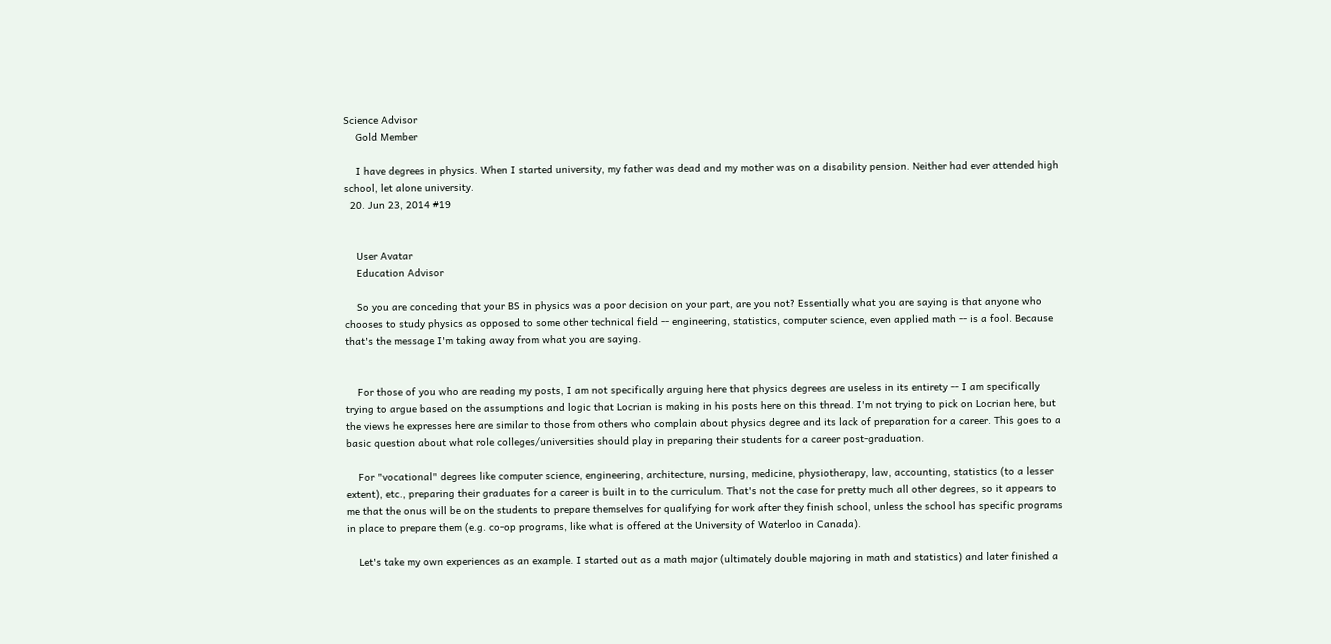Science Advisor
    Gold Member

    I have degrees in physics. When I started university, my father was dead and my mother was on a disability pension. Neither had ever attended high school, let alone university.
  20. Jun 23, 2014 #19


    User Avatar
    Education Advisor

    So you are conceding that your BS in physics was a poor decision on your part, are you not? Essentially what you are saying is that anyone who chooses to study physics as opposed to some other technical field -- engineering, statistics, computer science, even applied math -- is a fool. Because that's the message I'm taking away from what you are saying.


    For those of you who are reading my posts, I am not specifically arguing here that physics degrees are useless in its entirety -- I am specifically trying to argue based on the assumptions and logic that Locrian is making in his posts here on this thread. I'm not trying to pick on Locrian here, but the views he expresses here are similar to those from others who complain about physics degree and its lack of preparation for a career. This goes to a basic question about what role colleges/universities should play in preparing their students for a career post-graduation.

    For "vocational" degrees like computer science, engineering, architecture, nursing, medicine, physiotherapy, law, accounting, statistics (to a lesser extent), etc., preparing their graduates for a career is built in to the curriculum. That's not the case for pretty much all other degrees, so it appears to me that the onus will be on the students to prepare themselves for qualifying for work after they finish school, unless the school has specific programs in place to prepare them (e.g. co-op programs, like what is offered at the University of Waterloo in Canada).

    Let's take my own experiences as an example. I started out as a math major (ultimately double majoring in math and statistics) and later finished a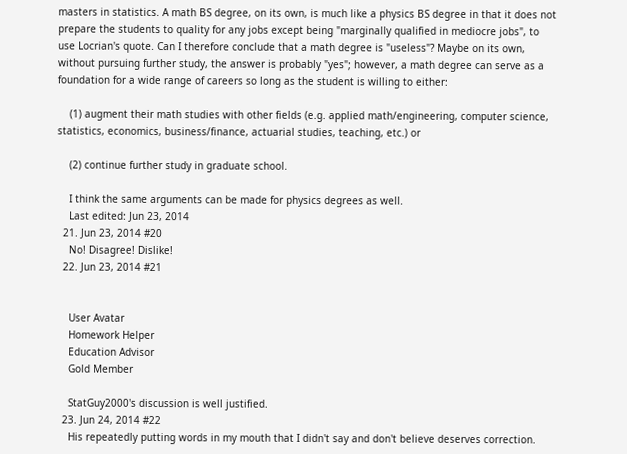masters in statistics. A math BS degree, on its own, is much like a physics BS degree in that it does not prepare the students to quality for any jobs except being "marginally qualified in mediocre jobs", to use Locrian's quote. Can I therefore conclude that a math degree is "useless"? Maybe on its own, without pursuing further study, the answer is probably "yes"; however, a math degree can serve as a foundation for a wide range of careers so long as the student is willing to either:

    (1) augment their math studies with other fields (e.g. applied math/engineering, computer science, statistics, economics, business/finance, actuarial studies, teaching, etc.) or

    (2) continue further study in graduate school.

    I think the same arguments can be made for physics degrees as well.
    Last edited: Jun 23, 2014
  21. Jun 23, 2014 #20
    No! Disagree! Dislike!
  22. Jun 23, 2014 #21


    User Avatar
    Homework Helper
    Education Advisor
    Gold Member

    StatGuy2000's discussion is well justified.
  23. Jun 24, 2014 #22
    His repeatedly putting words in my mouth that I didn't say and don't believe deserves correction.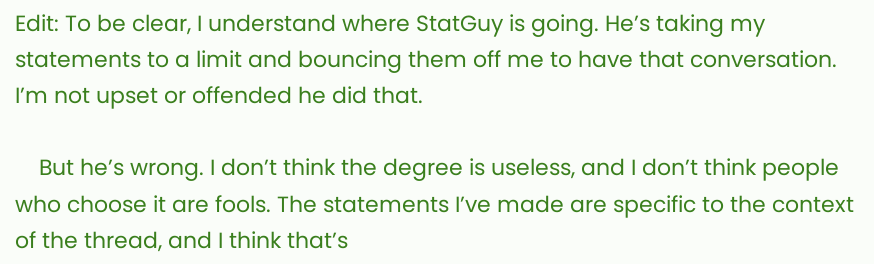Edit: To be clear, I understand where StatGuy is going. He’s taking my statements to a limit and bouncing them off me to have that conversation. I’m not upset or offended he did that.

    But he’s wrong. I don’t think the degree is useless, and I don’t think people who choose it are fools. The statements I’ve made are specific to the context of the thread, and I think that’s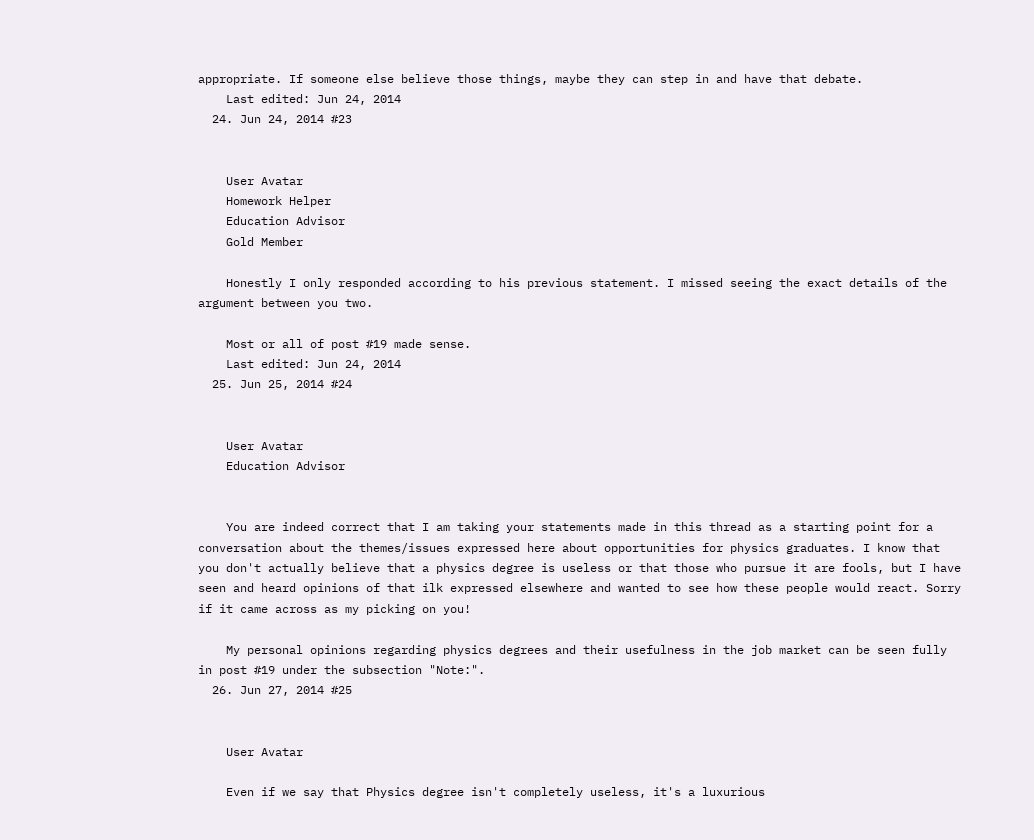appropriate. If someone else believe those things, maybe they can step in and have that debate.
    Last edited: Jun 24, 2014
  24. Jun 24, 2014 #23


    User Avatar
    Homework Helper
    Education Advisor
    Gold Member

    Honestly I only responded according to his previous statement. I missed seeing the exact details of the argument between you two.

    Most or all of post #19 made sense.
    Last edited: Jun 24, 2014
  25. Jun 25, 2014 #24


    User Avatar
    Education Advisor


    You are indeed correct that I am taking your statements made in this thread as a starting point for a conversation about the themes/issues expressed here about opportunities for physics graduates. I know that you don't actually believe that a physics degree is useless or that those who pursue it are fools, but I have seen and heard opinions of that ilk expressed elsewhere and wanted to see how these people would react. Sorry if it came across as my picking on you!

    My personal opinions regarding physics degrees and their usefulness in the job market can be seen fully in post #19 under the subsection "Note:".
  26. Jun 27, 2014 #25


    User Avatar

    Even if we say that Physics degree isn't completely useless, it's a luxurious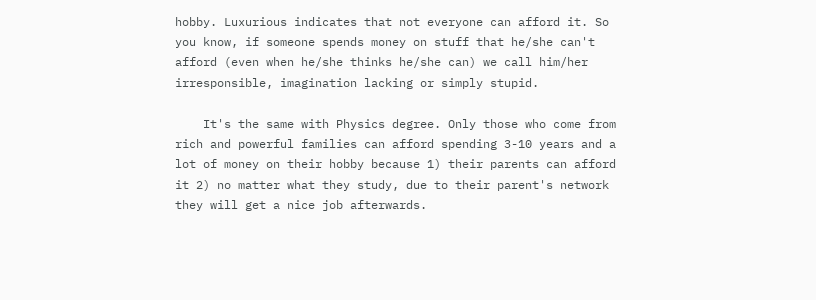hobby. Luxurious indicates that not everyone can afford it. So you know, if someone spends money on stuff that he/she can't afford (even when he/she thinks he/she can) we call him/her irresponsible, imagination lacking or simply stupid.

    It's the same with Physics degree. Only those who come from rich and powerful families can afford spending 3-10 years and a lot of money on their hobby because 1) their parents can afford it 2) no matter what they study, due to their parent's network they will get a nice job afterwards.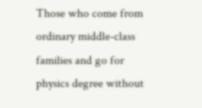Those who come from ordinary middle-class families and go for physics degree without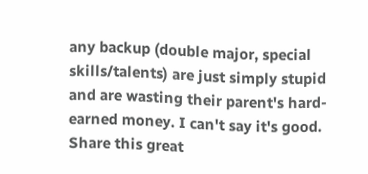any backup (double major, special skills/talents) are just simply stupid and are wasting their parent's hard-earned money. I can't say it's good.
Share this great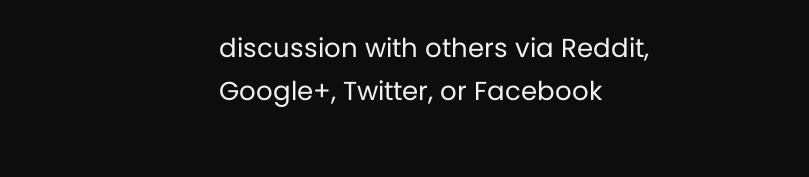discussion with others via Reddit, Google+, Twitter, or Facebook